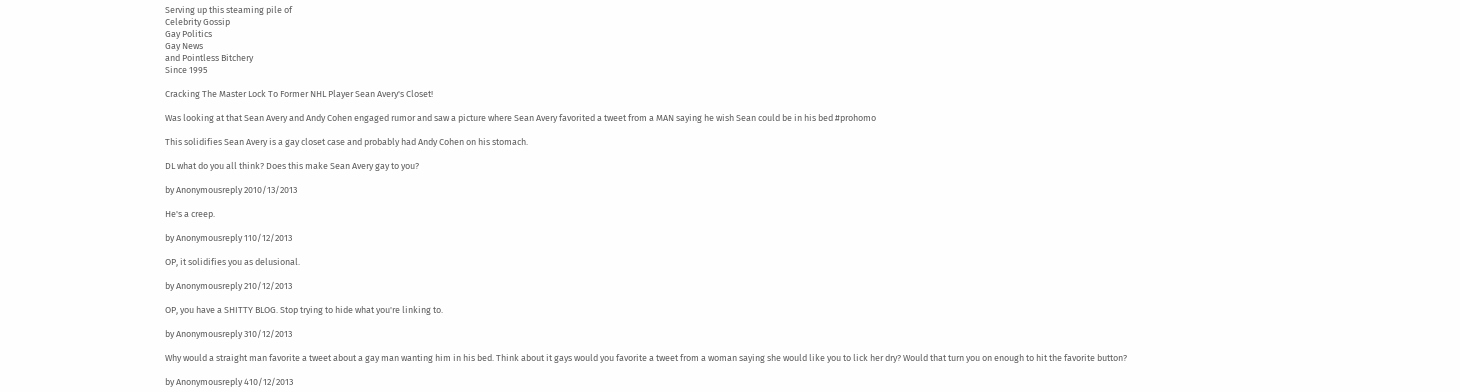Serving up this steaming pile of
Celebrity Gossip
Gay Politics
Gay News
and Pointless Bitchery
Since 1995

Cracking The Master Lock To Former NHL Player Sean Avery's Closet!

Was looking at that Sean Avery and Andy Cohen engaged rumor and saw a picture where Sean Avery favorited a tweet from a MAN saying he wish Sean could be in his bed #prohomo

This solidifies Sean Avery is a gay closet case and probably had Andy Cohen on his stomach.

DL what do you all think? Does this make Sean Avery gay to you?

by Anonymousreply 2010/13/2013

He's a creep.

by Anonymousreply 110/12/2013

OP, it solidifies you as delusional.

by Anonymousreply 210/12/2013

OP, you have a SHITTY BLOG. Stop trying to hide what you're linking to.

by Anonymousreply 310/12/2013

Why would a straight man favorite a tweet about a gay man wanting him in his bed. Think about it gays would you favorite a tweet from a woman saying she would like you to lick her dry? Would that turn you on enough to hit the favorite button?

by Anonymousreply 410/12/2013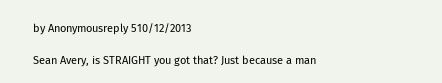by Anonymousreply 510/12/2013

Sean Avery, is STRAIGHT you got that? Just because a man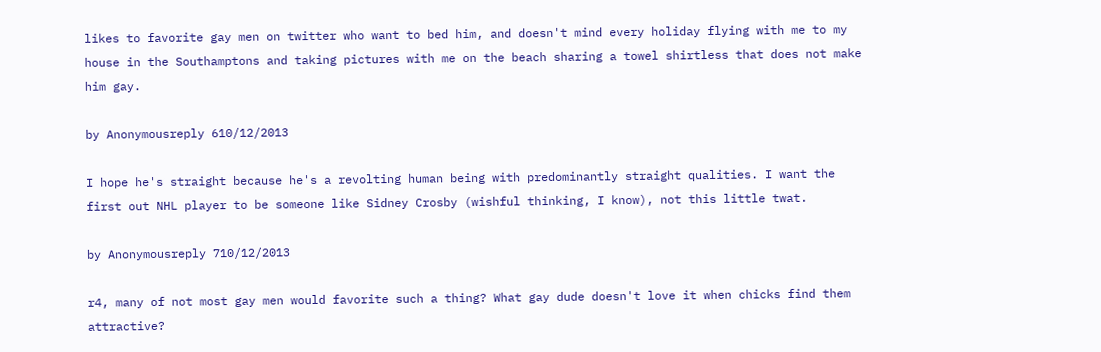likes to favorite gay men on twitter who want to bed him, and doesn't mind every holiday flying with me to my house in the Southamptons and taking pictures with me on the beach sharing a towel shirtless that does not make him gay.

by Anonymousreply 610/12/2013

I hope he's straight because he's a revolting human being with predominantly straight qualities. I want the first out NHL player to be someone like Sidney Crosby (wishful thinking, I know), not this little twat.

by Anonymousreply 710/12/2013

r4, many of not most gay men would favorite such a thing? What gay dude doesn't love it when chicks find them attractive?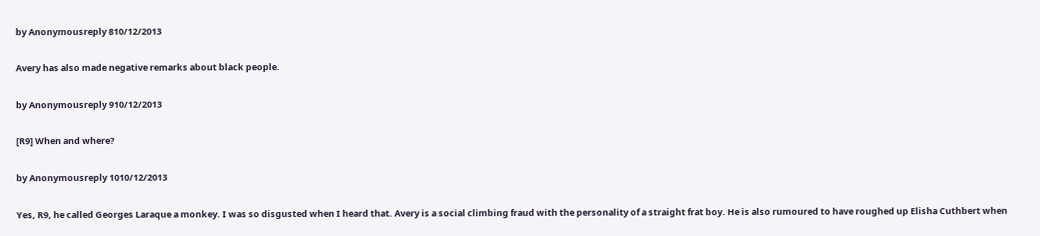by Anonymousreply 810/12/2013

Avery has also made negative remarks about black people.

by Anonymousreply 910/12/2013

[R9] When and where?

by Anonymousreply 1010/12/2013

Yes, R9, he called Georges Laraque a monkey. I was so disgusted when I heard that. Avery is a social climbing fraud with the personality of a straight frat boy. He is also rumoured to have roughed up Elisha Cuthbert when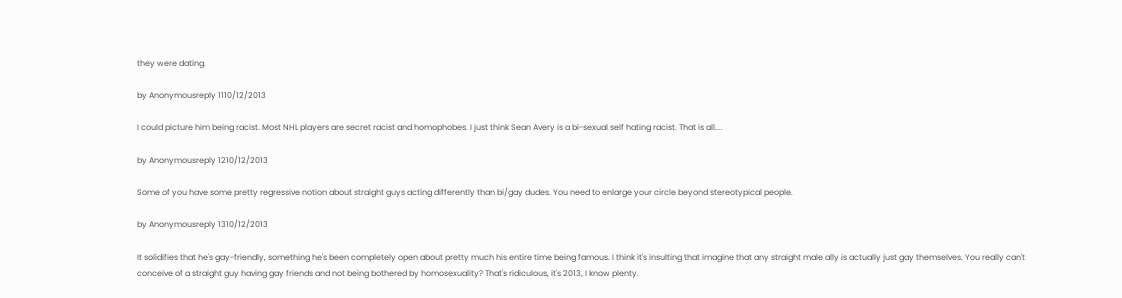they were dating.

by Anonymousreply 1110/12/2013

I could picture him being racist. Most NHL players are secret racist and homophobes. I just think Sean Avery is a bi-sexual self hating racist. That is all....

by Anonymousreply 1210/12/2013

Some of you have some pretty regressive notion about straight guys acting differently than bi/gay dudes. You need to enlarge your circle beyond stereotypical people.

by Anonymousreply 1310/12/2013

It solidifies that he's gay-friendly, something he's been completely open about pretty much his entire time being famous. I think it's insulting that imagine that any straight male ally is actually just gay themselves. You really can't conceive of a straight guy having gay friends and not being bothered by homosexuality? That's ridiculous, it's 2013, I know plenty.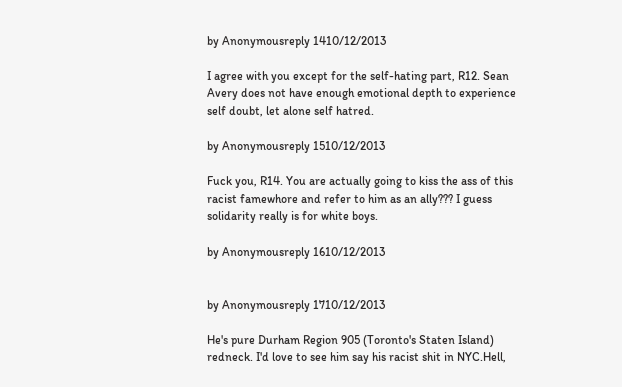by Anonymousreply 1410/12/2013

I agree with you except for the self-hating part, R12. Sean Avery does not have enough emotional depth to experience self doubt, let alone self hatred.

by Anonymousreply 1510/12/2013

Fuck you, R14. You are actually going to kiss the ass of this racist famewhore and refer to him as an ally??? I guess solidarity really is for white boys.

by Anonymousreply 1610/12/2013


by Anonymousreply 1710/12/2013

He's pure Durham Region 905 (Toronto's Staten Island) redneck. I'd love to see him say his racist shit in NYC.Hell,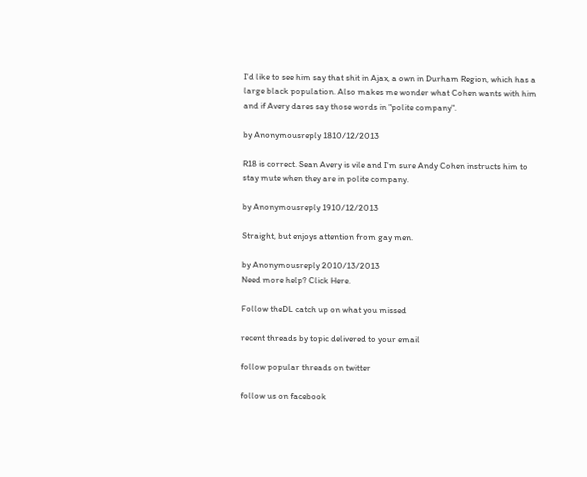I'd like to see him say that shit in Ajax, a own in Durham Region, which has a large black population. Also makes me wonder what Cohen wants with him and if Avery dares say those words in "polite company".

by Anonymousreply 1810/12/2013

R18 is correct. Sean Avery is vile and I'm sure Andy Cohen instructs him to stay mute when they are in polite company.

by Anonymousreply 1910/12/2013

Straight, but enjoys attention from gay men.

by Anonymousreply 2010/13/2013
Need more help? Click Here.

Follow theDL catch up on what you missed

recent threads by topic delivered to your email

follow popular threads on twitter

follow us on facebook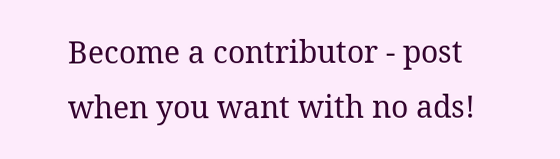Become a contributor - post when you want with no ads!